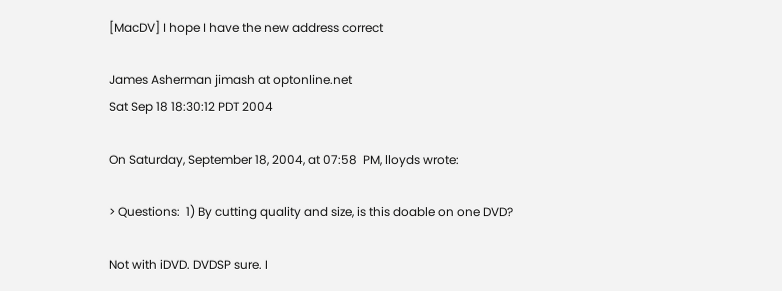[MacDV] I hope I have the new address correct

James Asherman jimash at optonline.net
Sat Sep 18 18:30:12 PDT 2004

On Saturday, September 18, 2004, at 07:58  PM, lloyds wrote:

> Questions:  1) By cutting quality and size, is this doable on one DVD?

Not with iDVD. DVDSP sure. I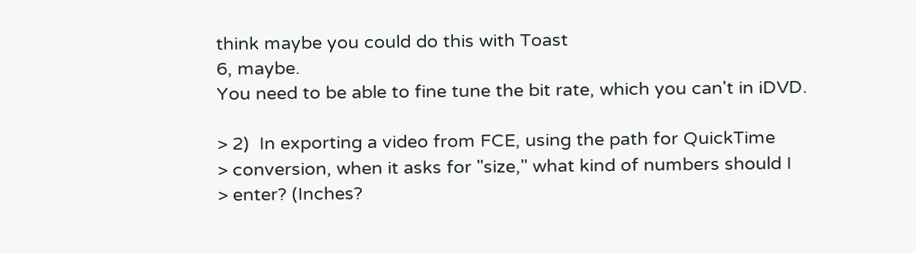think maybe you could do this with Toast
6, maybe.
You need to be able to fine tune the bit rate, which you can't in iDVD.

> 2)  In exporting a video from FCE, using the path for QuickTime
> conversion, when it asks for "size," what kind of numbers should I
> enter? (Inches?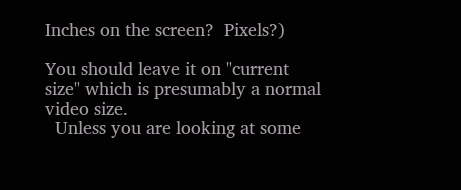Inches on the screen?  Pixels?)

You should leave it on "current size" which is presumably a normal
video size.
  Unless you are looking at some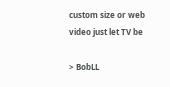custom size or web video just let TV be

> BobLL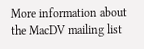More information about the MacDV mailing list